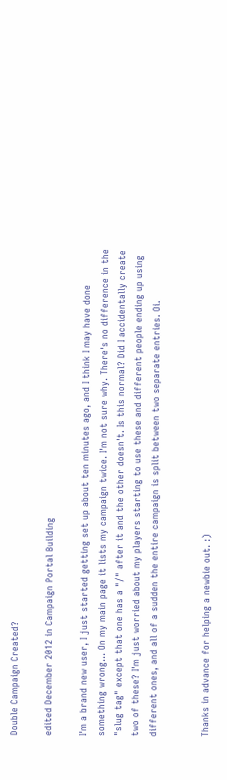Double Campaign Created?

edited December 2012 in Campaign Portal Building

I'm a brand new user, I just started getting set up about ten minutes ago, and I think I may have done something wrong... On my main page it lists my campaign twice. I'm not sure why. There's no difference in the "slug tag" except that one has a "/" after it and the other doesn't. Is this normal? Did I accidentally create two of these? I'm just worried about my players starting to use these and different people ending up using different ones, and all of a sudden the entire campaign is split between two separate entries. Oi.


Thanks in advance for helping a newbie out. :)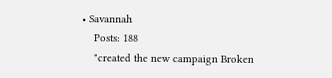• Savannah
    Posts: 188
    "created the new campaign Broken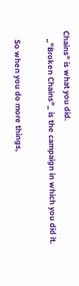Chains" is what you did.
    _"Broken Chains"_ is the campaign in which you did it.

    So when you do more things,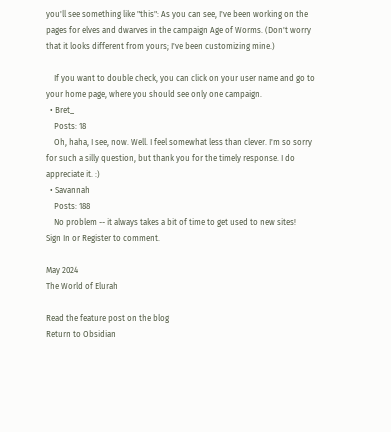you'll see something like "this": As you can see, I've been working on the pages for elves and dwarves in the campaign Age of Worms. (Don't worry that it looks different from yours; I've been customizing mine.)

    If you want to double check, you can click on your user name and go to your home page, where you should see only one campaign.
  • Bret_
    Posts: 18
    Oh, haha, I see, now. Well. I feel somewhat less than clever. I'm so sorry for such a silly question, but thank you for the timely response. I do appreciate it. :)
  • Savannah
    Posts: 188
    No problem -- it always takes a bit of time to get used to new sites!
Sign In or Register to comment.

May 2024
The World of Elurah

Read the feature post on the blog
Return to Obsidian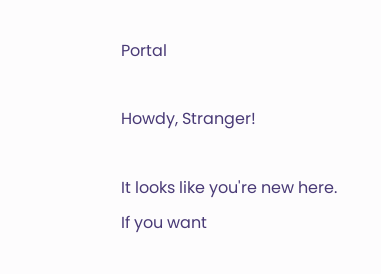Portal

Howdy, Stranger!

It looks like you're new here. If you want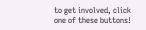to get involved, click one of these buttons!